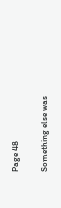Page 48

Something else was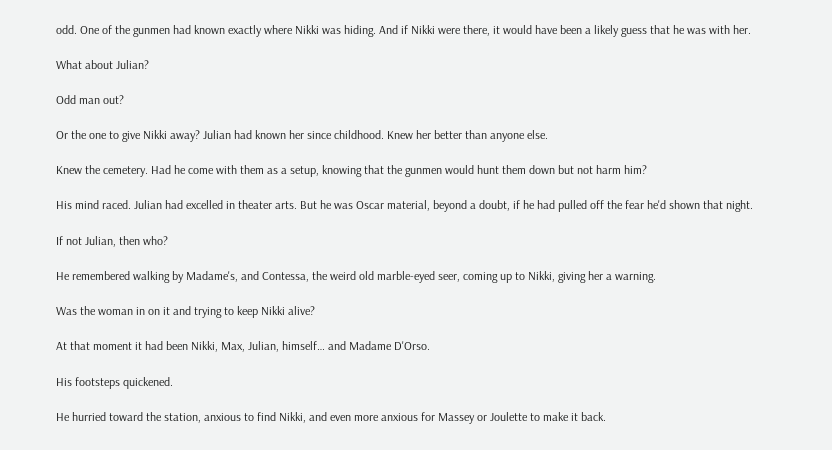odd. One of the gunmen had known exactly where Nikki was hiding. And if Nikki were there, it would have been a likely guess that he was with her.

What about Julian?

Odd man out?

Or the one to give Nikki away? Julian had known her since childhood. Knew her better than anyone else.

Knew the cemetery. Had he come with them as a setup, knowing that the gunmen would hunt them down but not harm him?

His mind raced. Julian had excelled in theater arts. But he was Oscar material, beyond a doubt, if he had pulled off the fear he'd shown that night.

If not Julian, then who?

He remembered walking by Madame's, and Contessa, the weird old marble-eyed seer, coming up to Nikki, giving her a warning.

Was the woman in on it and trying to keep Nikki alive?

At that moment it had been Nikki, Max, Julian, himself… and Madame D'Orso.

His footsteps quickened.

He hurried toward the station, anxious to find Nikki, and even more anxious for Massey or Joulette to make it back.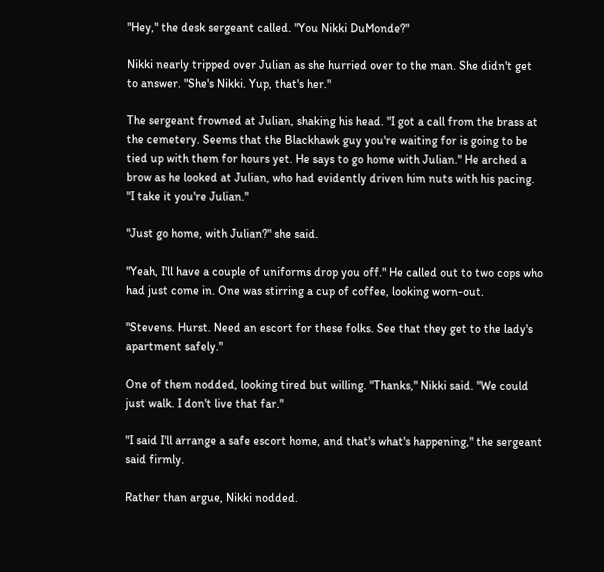"Hey," the desk sergeant called. "You Nikki DuMonde?"

Nikki nearly tripped over Julian as she hurried over to the man. She didn't get to answer. "She's Nikki. Yup, that's her."

The sergeant frowned at Julian, shaking his head. "I got a call from the brass at the cemetery. Seems that the Blackhawk guy you're waiting for is going to be tied up with them for hours yet. He says to go home with Julian." He arched a brow as he looked at Julian, who had evidently driven him nuts with his pacing. "I take it you're Julian."

"Just go home, with Julian?" she said.

"Yeah, I'll have a couple of uniforms drop you off." He called out to two cops who had just come in. One was stirring a cup of coffee, looking worn-out.

"Stevens. Hurst. Need an escort for these folks. See that they get to the lady's apartment safely."

One of them nodded, looking tired but willing. "Thanks," Nikki said. "We could just walk. I don't live that far."

"I said I'll arrange a safe escort home, and that's what's happening," the sergeant said firmly.

Rather than argue, Nikki nodded.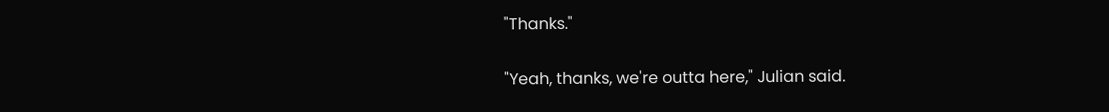"Thanks."

"Yeah, thanks, we're outta here," Julian said.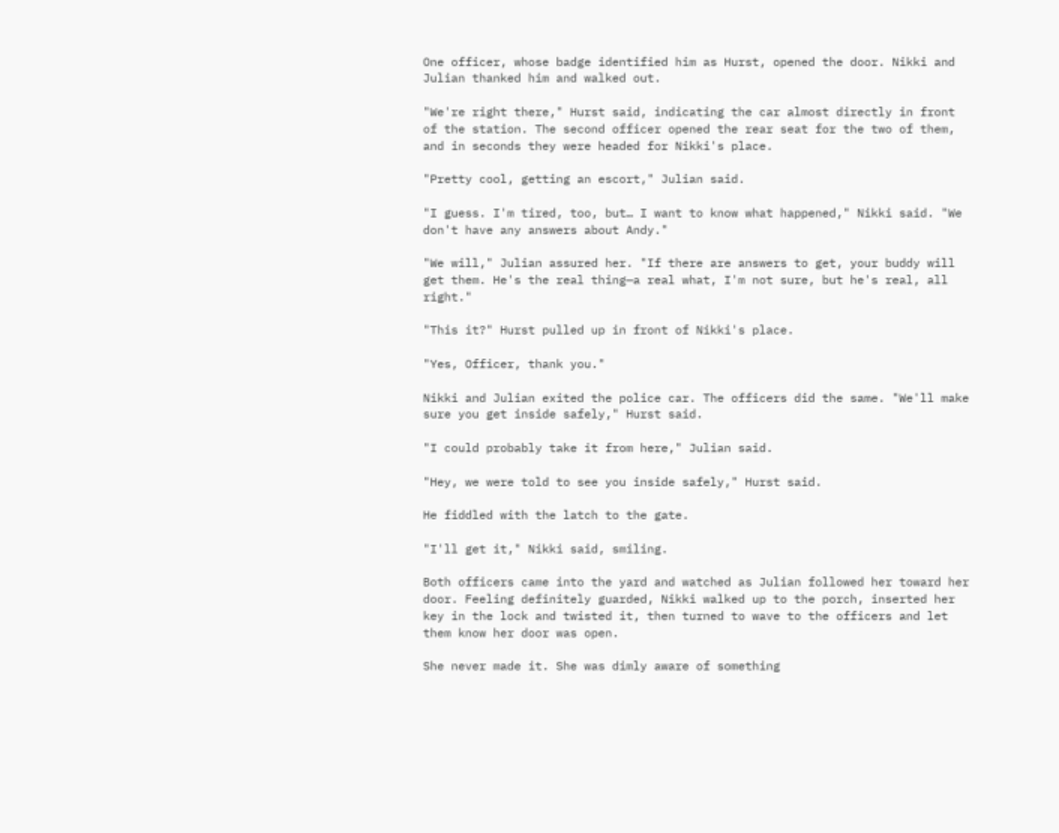One officer, whose badge identified him as Hurst, opened the door. Nikki and Julian thanked him and walked out.

"We're right there," Hurst said, indicating the car almost directly in front of the station. The second officer opened the rear seat for the two of them, and in seconds they were headed for Nikki's place.

"Pretty cool, getting an escort," Julian said.

"I guess. I'm tired, too, but… I want to know what happened," Nikki said. "We don't have any answers about Andy."

"We will," Julian assured her. "If there are answers to get, your buddy will get them. He's the real thing—a real what, I'm not sure, but he's real, all right."

"This it?" Hurst pulled up in front of Nikki's place.

"Yes, Officer, thank you."

Nikki and Julian exited the police car. The officers did the same. "We'll make sure you get inside safely," Hurst said.

"I could probably take it from here," Julian said.

"Hey, we were told to see you inside safely," Hurst said.

He fiddled with the latch to the gate.

"I'll get it," Nikki said, smiling.

Both officers came into the yard and watched as Julian followed her toward her door. Feeling definitely guarded, Nikki walked up to the porch, inserted her key in the lock and twisted it, then turned to wave to the officers and let them know her door was open.

She never made it. She was dimly aware of something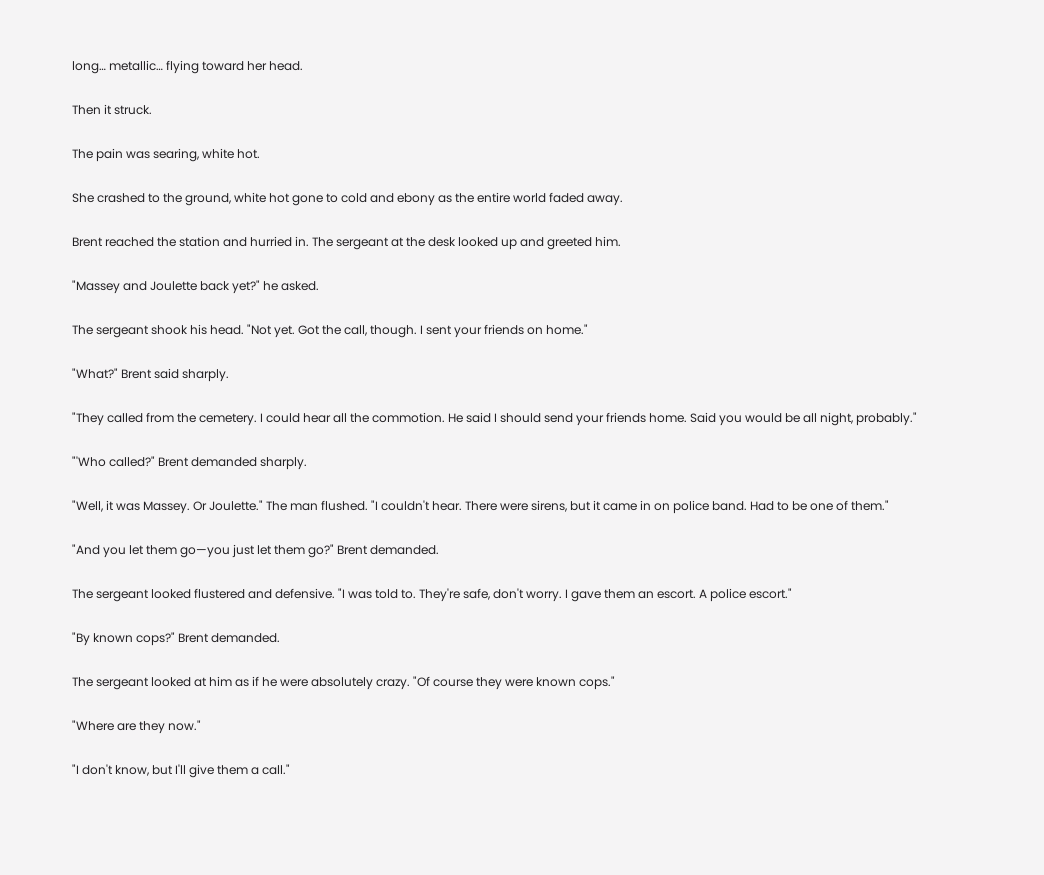long… metallic… flying toward her head.

Then it struck.

The pain was searing, white hot.

She crashed to the ground, white hot gone to cold and ebony as the entire world faded away.

Brent reached the station and hurried in. The sergeant at the desk looked up and greeted him.

"Massey and Joulette back yet?" he asked.

The sergeant shook his head. "Not yet. Got the call, though. I sent your friends on home."

"What?" Brent said sharply.

"They called from the cemetery. I could hear all the commotion. He said I should send your friends home. Said you would be all night, probably."

"'Who called?" Brent demanded sharply.

"Well, it was Massey. Or Joulette." The man flushed. "I couldn't hear. There were sirens, but it came in on police band. Had to be one of them."

"And you let them go—you just let them go?" Brent demanded.

The sergeant looked flustered and defensive. "I was told to. They're safe, don't worry. I gave them an escort. A police escort."

"By known cops?" Brent demanded.

The sergeant looked at him as if he were absolutely crazy. "Of course they were known cops."

"Where are they now."

"I don't know, but I'll give them a call."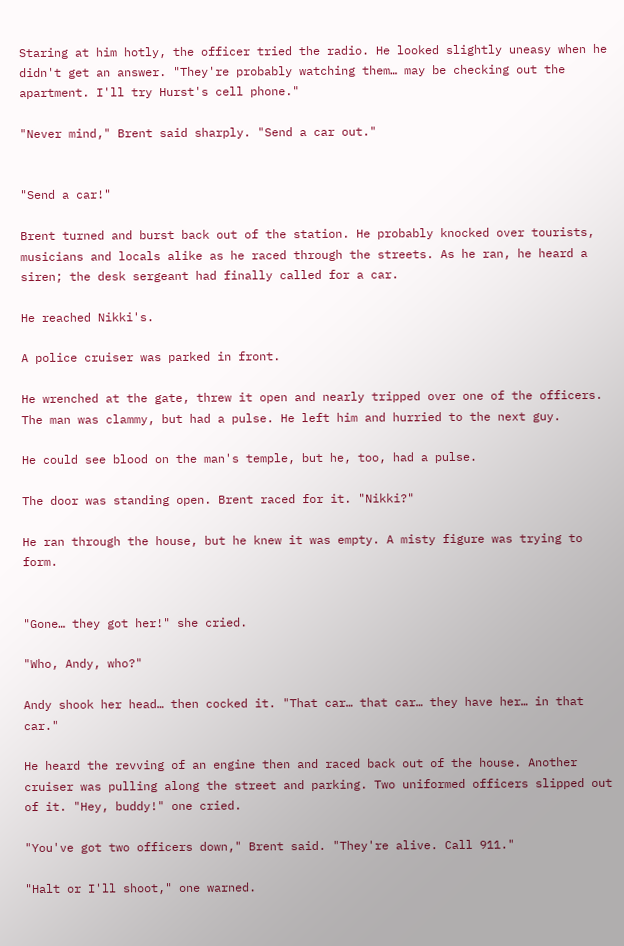Staring at him hotly, the officer tried the radio. He looked slightly uneasy when he didn't get an answer. "They're probably watching them… may be checking out the apartment. I'll try Hurst's cell phone."

"Never mind," Brent said sharply. "Send a car out."


"Send a car!"

Brent turned and burst back out of the station. He probably knocked over tourists, musicians and locals alike as he raced through the streets. As he ran, he heard a siren; the desk sergeant had finally called for a car.

He reached Nikki's.

A police cruiser was parked in front.

He wrenched at the gate, threw it open and nearly tripped over one of the officers. The man was clammy, but had a pulse. He left him and hurried to the next guy.

He could see blood on the man's temple, but he, too, had a pulse.

The door was standing open. Brent raced for it. "Nikki?"

He ran through the house, but he knew it was empty. A misty figure was trying to form.


"Gone… they got her!" she cried.

"Who, Andy, who?"

Andy shook her head… then cocked it. "That car… that car… they have her… in that car."

He heard the revving of an engine then and raced back out of the house. Another cruiser was pulling along the street and parking. Two uniformed officers slipped out of it. "Hey, buddy!" one cried.

"You've got two officers down," Brent said. "They're alive. Call 911."

"Halt or I'll shoot," one warned.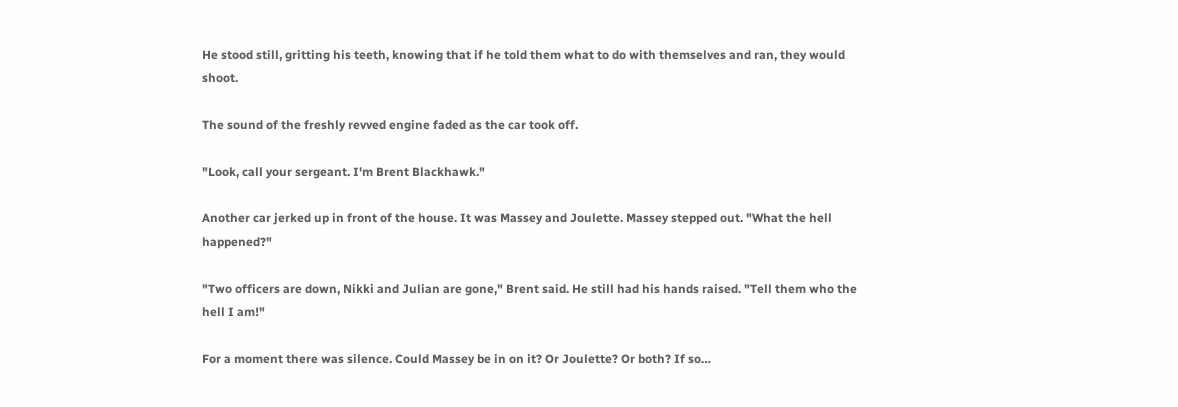He stood still, gritting his teeth, knowing that if he told them what to do with themselves and ran, they would shoot.

The sound of the freshly revved engine faded as the car took off.

"Look, call your sergeant. I'm Brent Blackhawk."

Another car jerked up in front of the house. It was Massey and Joulette. Massey stepped out. "What the hell happened?"

"Two officers are down, Nikki and Julian are gone," Brent said. He still had his hands raised. "Tell them who the hell I am!"

For a moment there was silence. Could Massey be in on it? Or Joulette? Or both? If so…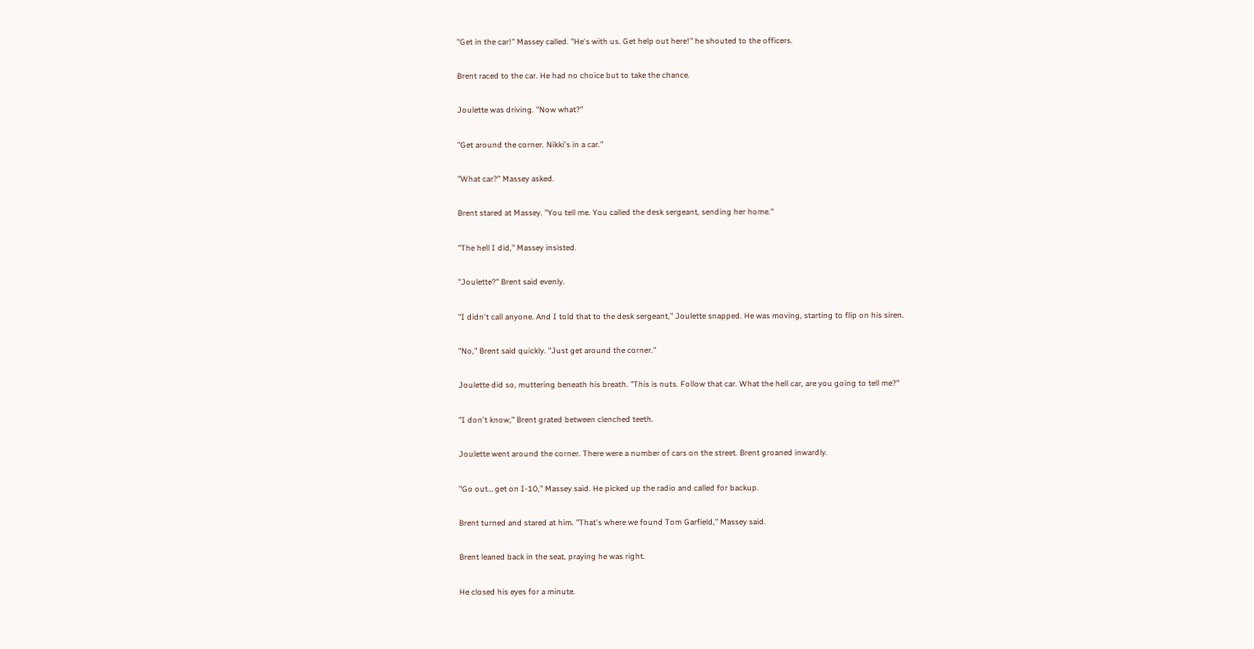"Get in the car!" Massey called. "He's with us. Get help out here!" he shouted to the officers.

Brent raced to the car. He had no choice but to take the chance.

Joulette was driving. "Now what?"

"Get around the corner. Nikki's in a car."

"What car?" Massey asked.

Brent stared at Massey. "You tell me. You called the desk sergeant, sending her home."

"The hell I did," Massey insisted.

"Joulette?" Brent said evenly.

"I didn't call anyone. And I told that to the desk sergeant," Joulette snapped. He was moving, starting to flip on his siren.

"No," Brent said quickly. "Just get around the corner."

Joulette did so, muttering beneath his breath. "This is nuts. Follow that car. What the hell car, are you going to tell me?"

"I don't know," Brent grated between clenched teeth.

Joulette went around the corner. There were a number of cars on the street. Brent groaned inwardly.

"Go out… get on I-10," Massey said. He picked up the radio and called for backup.

Brent turned and stared at him. "That's where we found Tom Garfield," Massey said.

Brent leaned back in the seat, praying he was right.

He closed his eyes for a minute.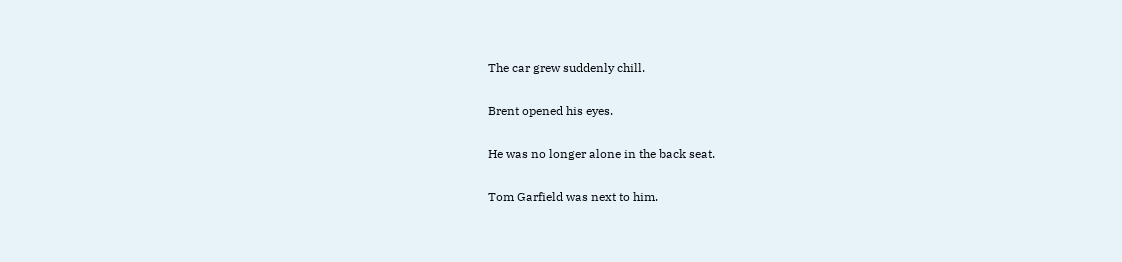The car grew suddenly chill.

Brent opened his eyes.

He was no longer alone in the back seat.

Tom Garfield was next to him.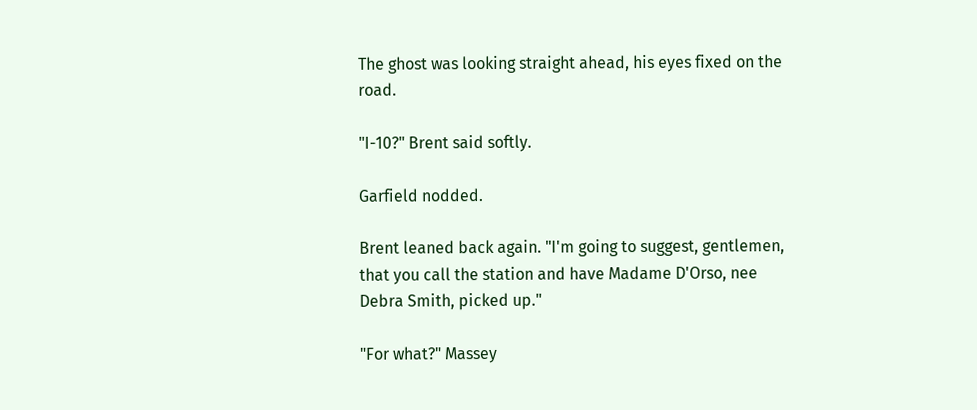The ghost was looking straight ahead, his eyes fixed on the road.

"I-10?" Brent said softly.

Garfield nodded.

Brent leaned back again. "I'm going to suggest, gentlemen, that you call the station and have Madame D'Orso, nee Debra Smith, picked up."

"For what?" Massey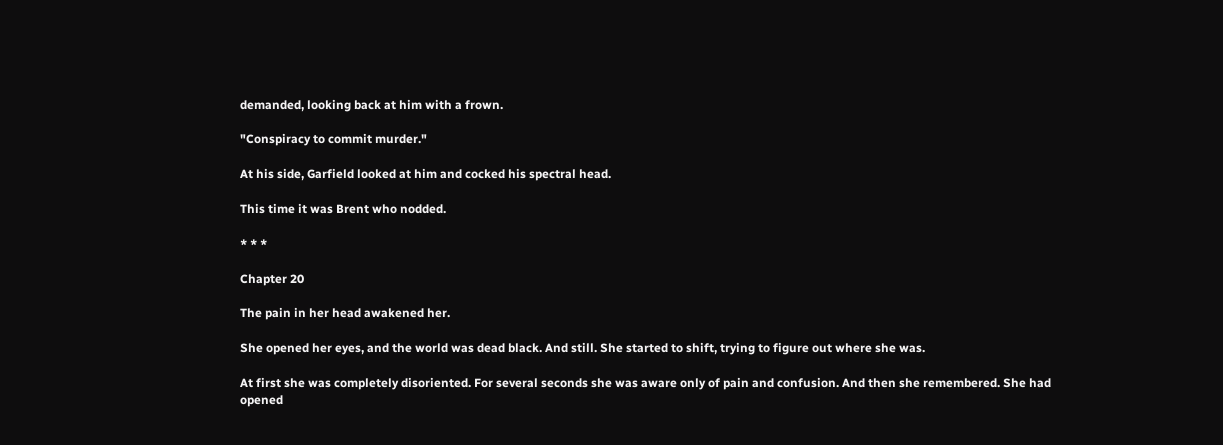demanded, looking back at him with a frown.

"Conspiracy to commit murder."

At his side, Garfield looked at him and cocked his spectral head.

This time it was Brent who nodded.

* * *

Chapter 20

The pain in her head awakened her.

She opened her eyes, and the world was dead black. And still. She started to shift, trying to figure out where she was.

At first she was completely disoriented. For several seconds she was aware only of pain and confusion. And then she remembered. She had opened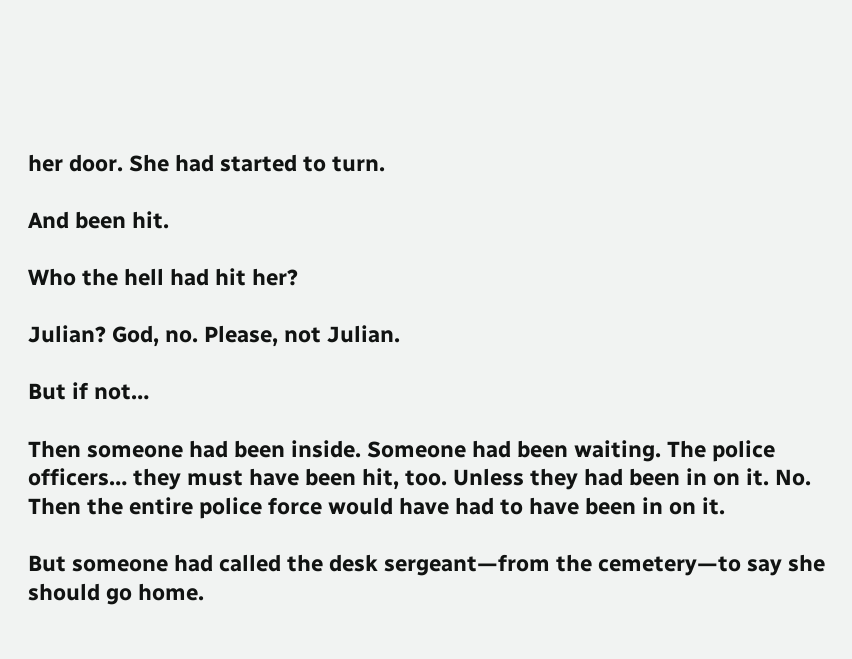her door. She had started to turn.

And been hit.

Who the hell had hit her?

Julian? God, no. Please, not Julian.

But if not…

Then someone had been inside. Someone had been waiting. The police officers… they must have been hit, too. Unless they had been in on it. No. Then the entire police force would have had to have been in on it.

But someone had called the desk sergeant—from the cemetery—to say she should go home.